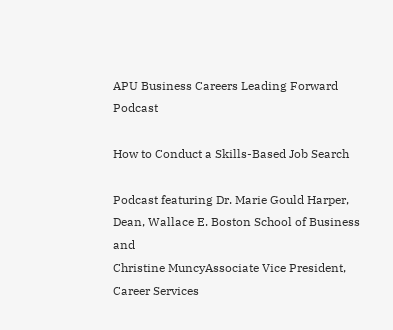APU Business Careers Leading Forward Podcast

How to Conduct a Skills-Based Job Search

Podcast featuring Dr. Marie Gould Harper, Dean, Wallace E. Boston School of Business and
Christine MuncyAssociate Vice President, Career Services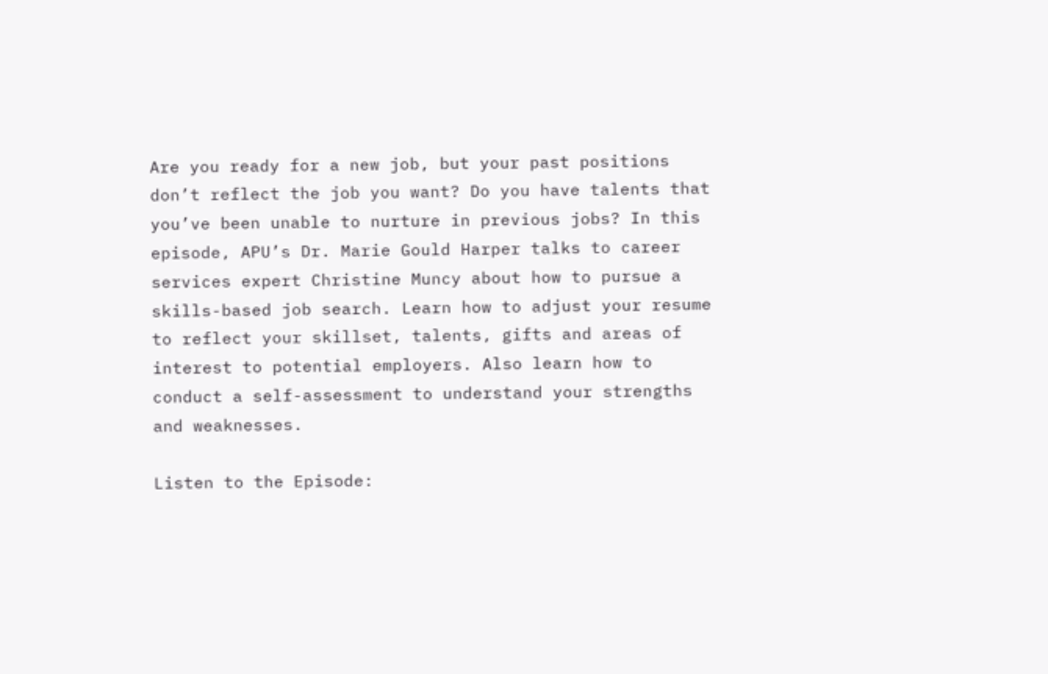Are you ready for a new job, but your past positions don’t reflect the job you want? Do you have talents that you’ve been unable to nurture in previous jobs? In this episode, APU’s Dr. Marie Gould Harper talks to career services expert Christine Muncy about how to pursue a skills-based job search. Learn how to adjust your resume to reflect your skillset, talents, gifts and areas of interest to potential employers. Also learn how to conduct a self-assessment to understand your strengths and weaknesses.

Listen to the Episode: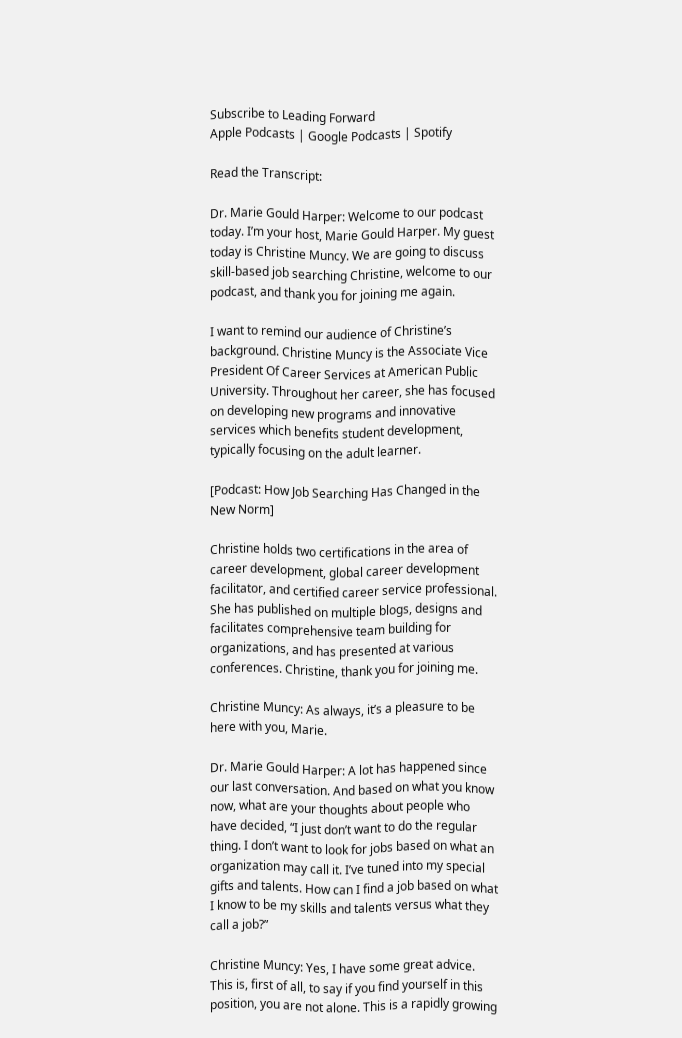Subscribe to Leading Forward
Apple Podcasts | Google Podcasts | Spotify

Read the Transcript:

Dr. Marie Gould Harper: Welcome to our podcast today. I’m your host, Marie Gould Harper. My guest today is Christine Muncy. We are going to discuss skill-based job searching Christine, welcome to our podcast, and thank you for joining me again.

I want to remind our audience of Christine’s background. Christine Muncy is the Associate Vice President Of Career Services at American Public University. Throughout her career, she has focused on developing new programs and innovative services which benefits student development, typically focusing on the adult learner.

[Podcast: How Job Searching Has Changed in the New Norm]

Christine holds two certifications in the area of career development, global career development facilitator, and certified career service professional. She has published on multiple blogs, designs and facilitates comprehensive team building for organizations, and has presented at various conferences. Christine, thank you for joining me.

Christine Muncy: As always, it’s a pleasure to be here with you, Marie.

Dr. Marie Gould Harper: A lot has happened since our last conversation. And based on what you know now, what are your thoughts about people who have decided, “I just don’t want to do the regular thing. I don’t want to look for jobs based on what an organization may call it. I’ve tuned into my special gifts and talents. How can I find a job based on what I know to be my skills and talents versus what they call a job?”

Christine Muncy: Yes, I have some great advice. This is, first of all, to say if you find yourself in this position, you are not alone. This is a rapidly growing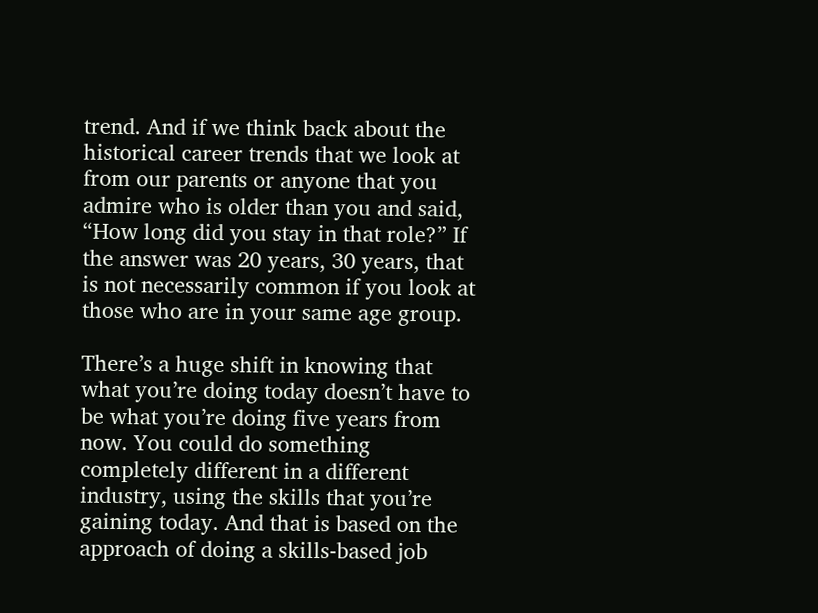trend. And if we think back about the historical career trends that we look at from our parents or anyone that you admire who is older than you and said, “How long did you stay in that role?” If the answer was 20 years, 30 years, that is not necessarily common if you look at those who are in your same age group.

There’s a huge shift in knowing that what you’re doing today doesn’t have to be what you’re doing five years from now. You could do something completely different in a different industry, using the skills that you’re gaining today. And that is based on the approach of doing a skills-based job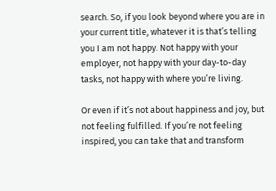search. So, if you look beyond where you are in your current title, whatever it is that’s telling you I am not happy. Not happy with your employer, not happy with your day-to-day tasks, not happy with where you’re living.

Or even if it’s not about happiness and joy, but not feeling fulfilled. If you’re not feeling inspired, you can take that and transform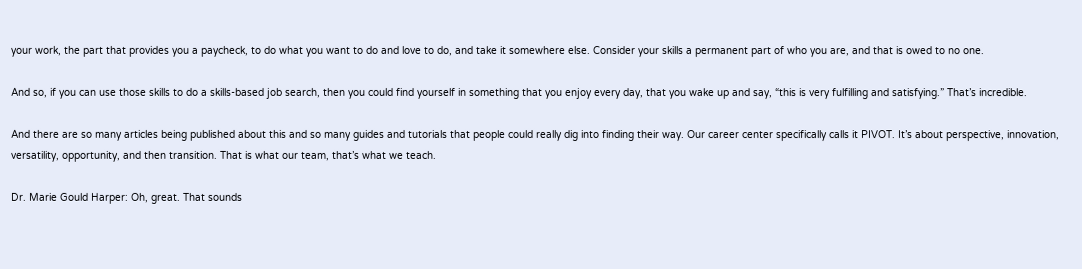your work, the part that provides you a paycheck, to do what you want to do and love to do, and take it somewhere else. Consider your skills a permanent part of who you are, and that is owed to no one.

And so, if you can use those skills to do a skills-based job search, then you could find yourself in something that you enjoy every day, that you wake up and say, “this is very fulfilling and satisfying.” That’s incredible.

And there are so many articles being published about this and so many guides and tutorials that people could really dig into finding their way. Our career center specifically calls it PIVOT. It’s about perspective, innovation, versatility, opportunity, and then transition. That is what our team, that’s what we teach.

Dr. Marie Gould Harper: Oh, great. That sounds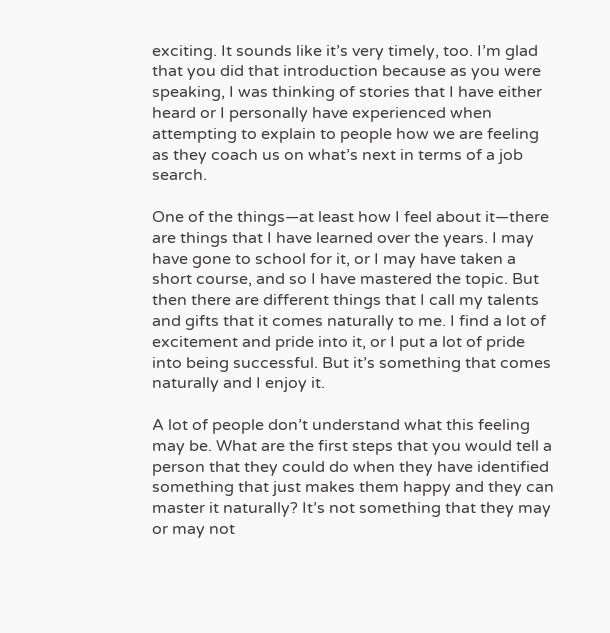exciting. It sounds like it’s very timely, too. I’m glad that you did that introduction because as you were speaking, I was thinking of stories that I have either heard or I personally have experienced when attempting to explain to people how we are feeling as they coach us on what’s next in terms of a job search.

One of the things—at least how I feel about it—there are things that I have learned over the years. I may have gone to school for it, or I may have taken a short course, and so I have mastered the topic. But then there are different things that I call my talents and gifts that it comes naturally to me. I find a lot of excitement and pride into it, or I put a lot of pride into being successful. But it’s something that comes naturally and I enjoy it.

A lot of people don’t understand what this feeling may be. What are the first steps that you would tell a person that they could do when they have identified something that just makes them happy and they can master it naturally? It’s not something that they may or may not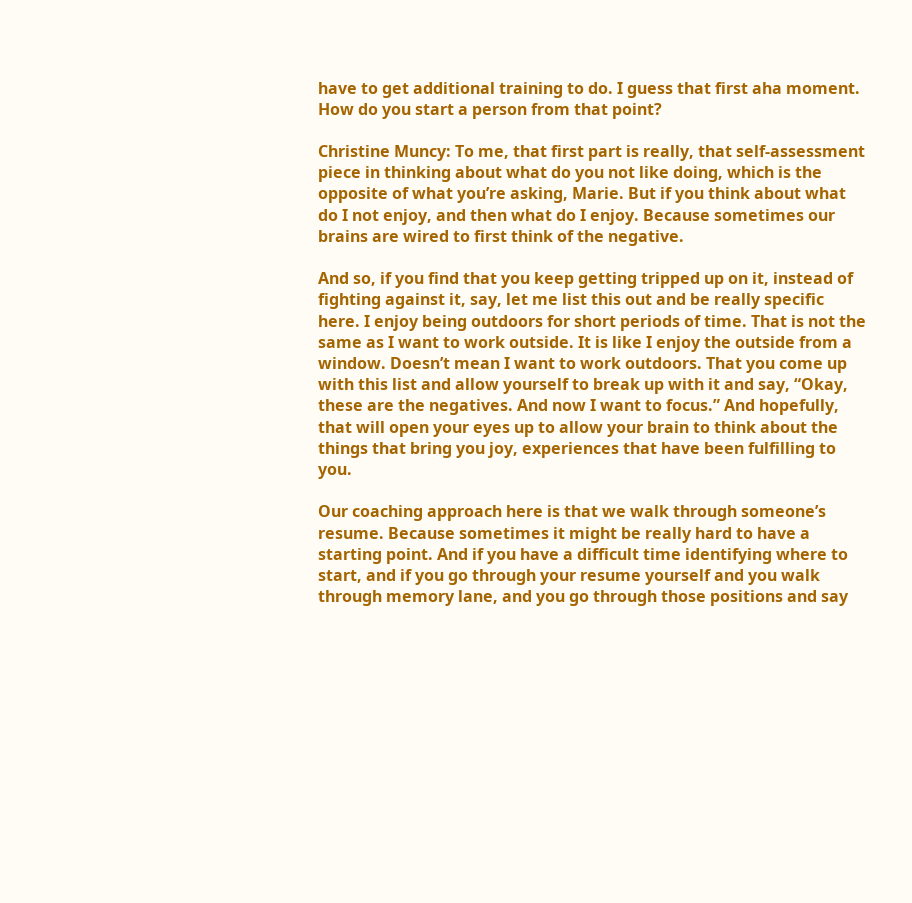have to get additional training to do. I guess that first aha moment. How do you start a person from that point?

Christine Muncy: To me, that first part is really, that self-assessment piece in thinking about what do you not like doing, which is the opposite of what you’re asking, Marie. But if you think about what do I not enjoy, and then what do I enjoy. Because sometimes our brains are wired to first think of the negative.

And so, if you find that you keep getting tripped up on it, instead of fighting against it, say, let me list this out and be really specific here. I enjoy being outdoors for short periods of time. That is not the same as I want to work outside. It is like I enjoy the outside from a window. Doesn’t mean I want to work outdoors. That you come up with this list and allow yourself to break up with it and say, “Okay, these are the negatives. And now I want to focus.” And hopefully, that will open your eyes up to allow your brain to think about the things that bring you joy, experiences that have been fulfilling to you.

Our coaching approach here is that we walk through someone’s resume. Because sometimes it might be really hard to have a starting point. And if you have a difficult time identifying where to start, and if you go through your resume yourself and you walk through memory lane, and you go through those positions and say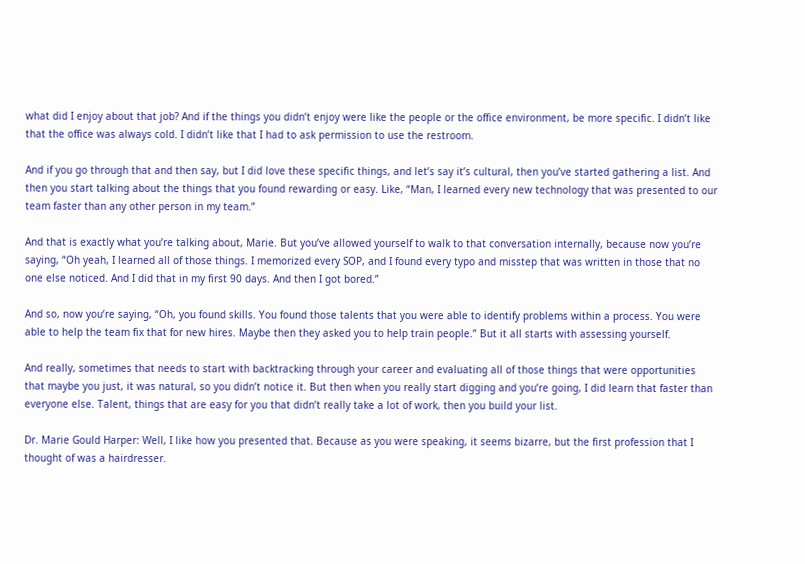what did I enjoy about that job? And if the things you didn’t enjoy were like the people or the office environment, be more specific. I didn’t like that the office was always cold. I didn’t like that I had to ask permission to use the restroom.

And if you go through that and then say, but I did love these specific things, and let’s say it’s cultural, then you’ve started gathering a list. And then you start talking about the things that you found rewarding or easy. Like, “Man, I learned every new technology that was presented to our team faster than any other person in my team.”

And that is exactly what you’re talking about, Marie. But you’ve allowed yourself to walk to that conversation internally, because now you’re saying, “Oh yeah, I learned all of those things. I memorized every SOP, and I found every typo and misstep that was written in those that no one else noticed. And I did that in my first 90 days. And then I got bored.”

And so, now you’re saying, “Oh, you found skills. You found those talents that you were able to identify problems within a process. You were able to help the team fix that for new hires. Maybe then they asked you to help train people.” But it all starts with assessing yourself.

And really, sometimes that needs to start with backtracking through your career and evaluating all of those things that were opportunities that maybe you just, it was natural, so you didn’t notice it. But then when you really start digging and you’re going, I did learn that faster than everyone else. Talent, things that are easy for you that didn’t really take a lot of work, then you build your list.

Dr. Marie Gould Harper: Well, I like how you presented that. Because as you were speaking, it seems bizarre, but the first profession that I thought of was a hairdresser.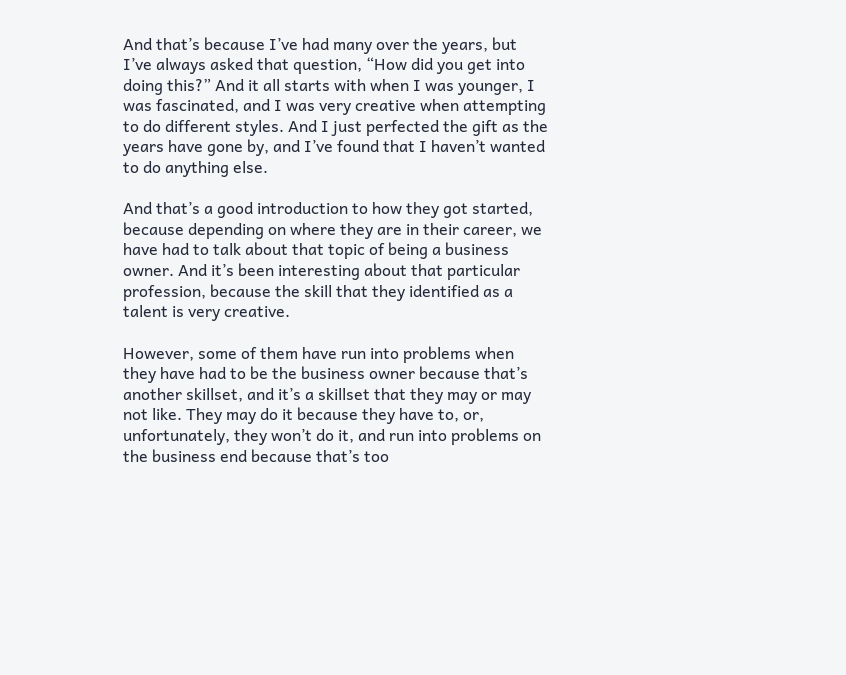And that’s because I’ve had many over the years, but I’ve always asked that question, “How did you get into doing this?” And it all starts with when I was younger, I was fascinated, and I was very creative when attempting to do different styles. And I just perfected the gift as the years have gone by, and I’ve found that I haven’t wanted to do anything else.

And that’s a good introduction to how they got started, because depending on where they are in their career, we have had to talk about that topic of being a business owner. And it’s been interesting about that particular profession, because the skill that they identified as a talent is very creative.

However, some of them have run into problems when they have had to be the business owner because that’s another skillset, and it’s a skillset that they may or may not like. They may do it because they have to, or, unfortunately, they won’t do it, and run into problems on the business end because that’s too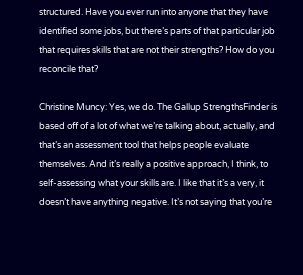structured. Have you ever run into anyone that they have identified some jobs, but there’s parts of that particular job that requires skills that are not their strengths? How do you reconcile that?

Christine Muncy: Yes, we do. The Gallup StrengthsFinder is based off of a lot of what we’re talking about, actually, and that’s an assessment tool that helps people evaluate themselves. And it’s really a positive approach, I think, to self-assessing what your skills are. I like that it’s a very, it doesn’t have anything negative. It’s not saying that you’re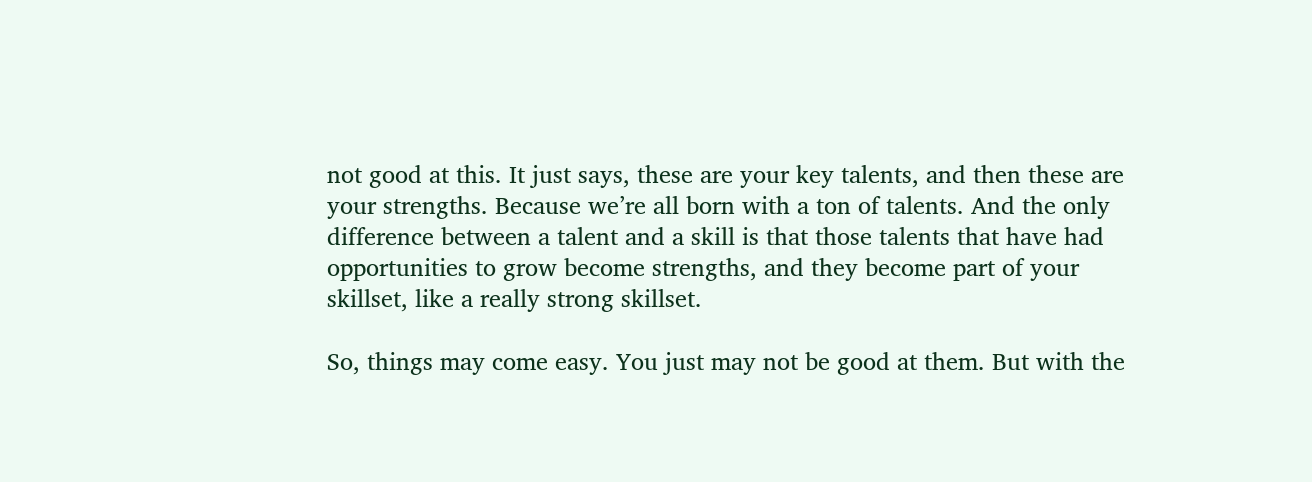not good at this. It just says, these are your key talents, and then these are your strengths. Because we’re all born with a ton of talents. And the only difference between a talent and a skill is that those talents that have had opportunities to grow become strengths, and they become part of your skillset, like a really strong skillset.

So, things may come easy. You just may not be good at them. But with the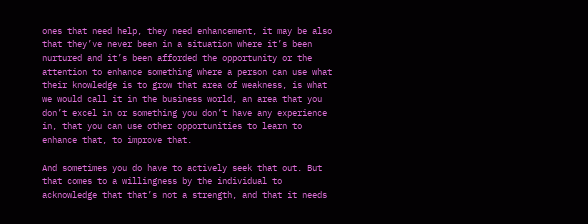ones that need help, they need enhancement, it may be also that they’ve never been in a situation where it’s been nurtured and it’s been afforded the opportunity or the attention to enhance something where a person can use what their knowledge is to grow that area of weakness, is what we would call it in the business world, an area that you don’t excel in or something you don’t have any experience in, that you can use other opportunities to learn to enhance that, to improve that.

And sometimes you do have to actively seek that out. But that comes to a willingness by the individual to acknowledge that that’s not a strength, and that it needs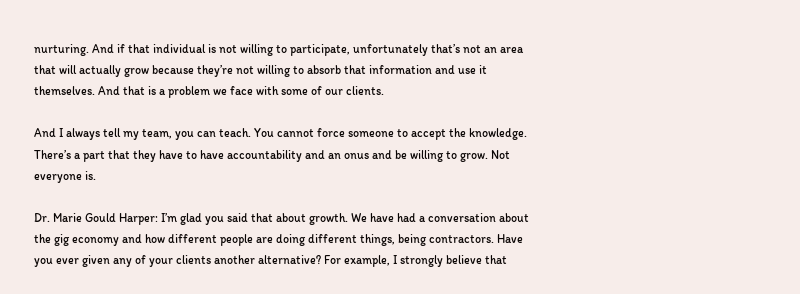nurturing. And if that individual is not willing to participate, unfortunately that’s not an area that will actually grow because they’re not willing to absorb that information and use it themselves. And that is a problem we face with some of our clients.

And I always tell my team, you can teach. You cannot force someone to accept the knowledge. There’s a part that they have to have accountability and an onus and be willing to grow. Not everyone is.

Dr. Marie Gould Harper: I’m glad you said that about growth. We have had a conversation about the gig economy and how different people are doing different things, being contractors. Have you ever given any of your clients another alternative? For example, I strongly believe that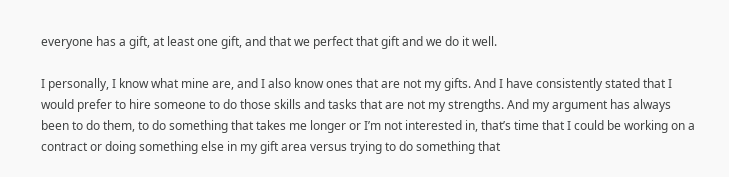everyone has a gift, at least one gift, and that we perfect that gift and we do it well.

I personally, I know what mine are, and I also know ones that are not my gifts. And I have consistently stated that I would prefer to hire someone to do those skills and tasks that are not my strengths. And my argument has always been to do them, to do something that takes me longer or I’m not interested in, that’s time that I could be working on a contract or doing something else in my gift area versus trying to do something that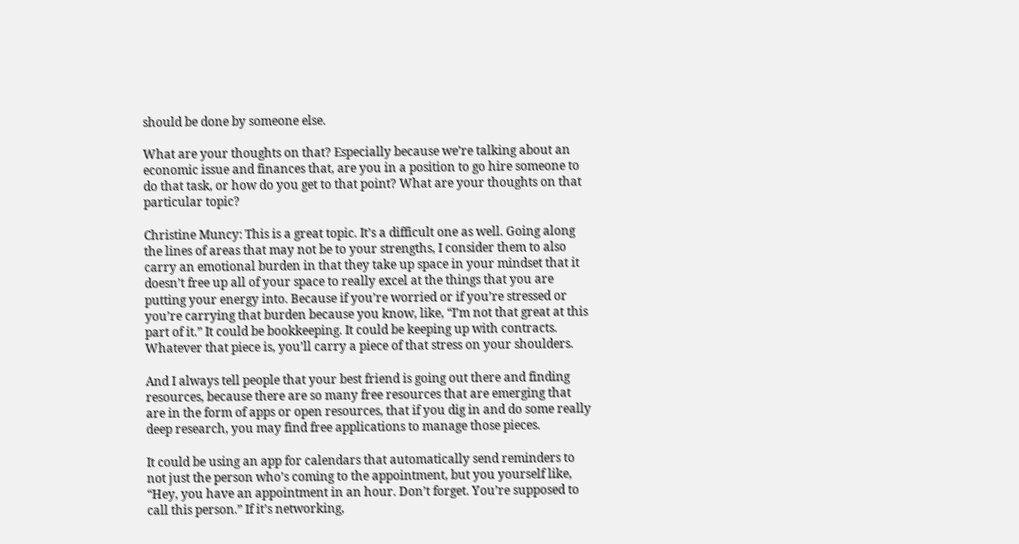should be done by someone else.

What are your thoughts on that? Especially because we’re talking about an economic issue and finances that, are you in a position to go hire someone to do that task, or how do you get to that point? What are your thoughts on that particular topic?

Christine Muncy: This is a great topic. It’s a difficult one as well. Going along the lines of areas that may not be to your strengths, I consider them to also carry an emotional burden in that they take up space in your mindset that it doesn’t free up all of your space to really excel at the things that you are putting your energy into. Because if you’re worried or if you’re stressed or you’re carrying that burden because you know, like, “I’m not that great at this part of it.” It could be bookkeeping. It could be keeping up with contracts. Whatever that piece is, you’ll carry a piece of that stress on your shoulders.

And I always tell people that your best friend is going out there and finding resources, because there are so many free resources that are emerging that are in the form of apps or open resources, that if you dig in and do some really deep research, you may find free applications to manage those pieces.

It could be using an app for calendars that automatically send reminders to not just the person who’s coming to the appointment, but you yourself like, “Hey, you have an appointment in an hour. Don’t forget. You’re supposed to call this person.” If it’s networking,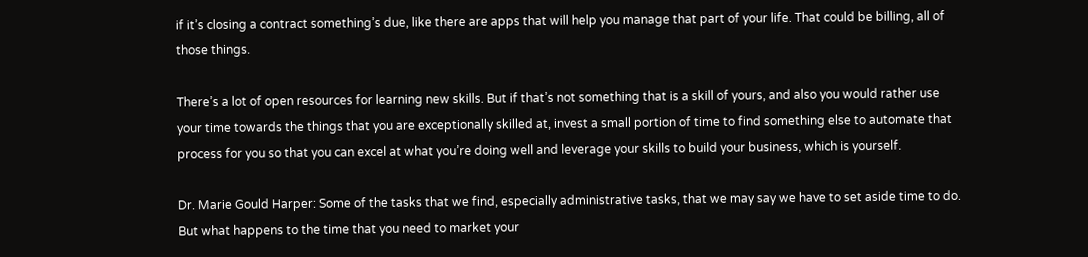if it’s closing a contract something’s due, like there are apps that will help you manage that part of your life. That could be billing, all of those things.

There’s a lot of open resources for learning new skills. But if that’s not something that is a skill of yours, and also you would rather use your time towards the things that you are exceptionally skilled at, invest a small portion of time to find something else to automate that process for you so that you can excel at what you’re doing well and leverage your skills to build your business, which is yourself.

Dr. Marie Gould Harper: Some of the tasks that we find, especially administrative tasks, that we may say we have to set aside time to do. But what happens to the time that you need to market your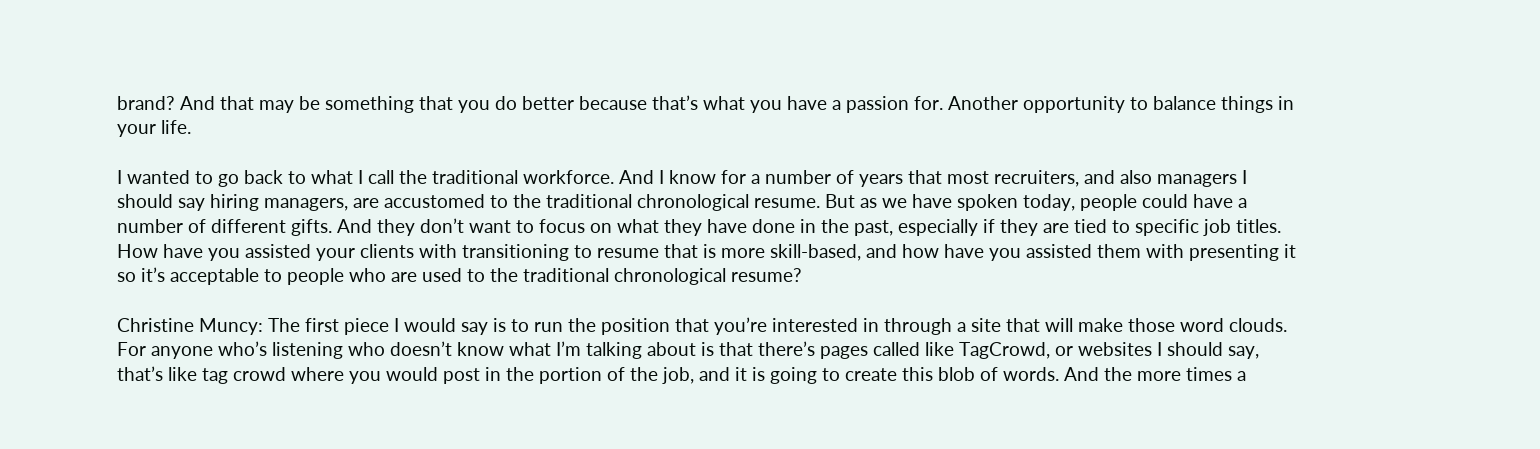brand? And that may be something that you do better because that’s what you have a passion for. Another opportunity to balance things in your life.

I wanted to go back to what I call the traditional workforce. And I know for a number of years that most recruiters, and also managers I should say hiring managers, are accustomed to the traditional chronological resume. But as we have spoken today, people could have a number of different gifts. And they don’t want to focus on what they have done in the past, especially if they are tied to specific job titles. How have you assisted your clients with transitioning to resume that is more skill-based, and how have you assisted them with presenting it so it’s acceptable to people who are used to the traditional chronological resume?

Christine Muncy: The first piece I would say is to run the position that you’re interested in through a site that will make those word clouds. For anyone who’s listening who doesn’t know what I’m talking about is that there’s pages called like TagCrowd, or websites I should say, that’s like tag crowd where you would post in the portion of the job, and it is going to create this blob of words. And the more times a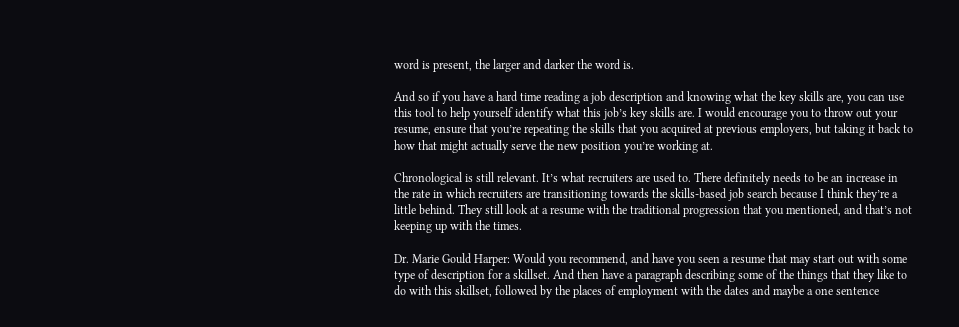word is present, the larger and darker the word is.

And so if you have a hard time reading a job description and knowing what the key skills are, you can use this tool to help yourself identify what this job’s key skills are. I would encourage you to throw out your resume, ensure that you’re repeating the skills that you acquired at previous employers, but taking it back to how that might actually serve the new position you’re working at.

Chronological is still relevant. It’s what recruiters are used to. There definitely needs to be an increase in the rate in which recruiters are transitioning towards the skills-based job search because I think they’re a little behind. They still look at a resume with the traditional progression that you mentioned, and that’s not keeping up with the times.

Dr. Marie Gould Harper: Would you recommend, and have you seen a resume that may start out with some type of description for a skillset. And then have a paragraph describing some of the things that they like to do with this skillset, followed by the places of employment with the dates and maybe a one sentence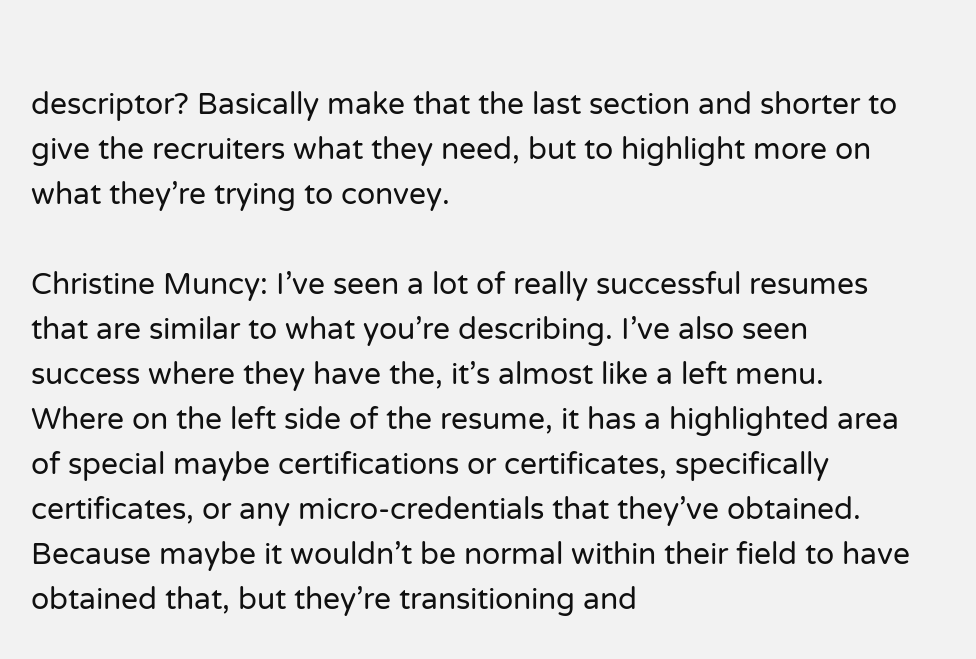descriptor? Basically make that the last section and shorter to give the recruiters what they need, but to highlight more on what they’re trying to convey.

Christine Muncy: I’ve seen a lot of really successful resumes that are similar to what you’re describing. I’ve also seen success where they have the, it’s almost like a left menu. Where on the left side of the resume, it has a highlighted area of special maybe certifications or certificates, specifically certificates, or any micro-credentials that they’ve obtained. Because maybe it wouldn’t be normal within their field to have obtained that, but they’re transitioning and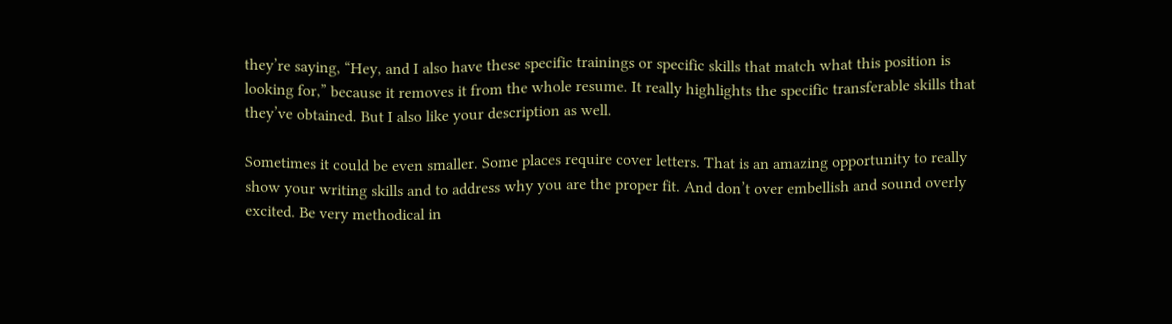they’re saying, “Hey, and I also have these specific trainings or specific skills that match what this position is looking for,” because it removes it from the whole resume. It really highlights the specific transferable skills that they’ve obtained. But I also like your description as well.

Sometimes it could be even smaller. Some places require cover letters. That is an amazing opportunity to really show your writing skills and to address why you are the proper fit. And don’t over embellish and sound overly excited. Be very methodical in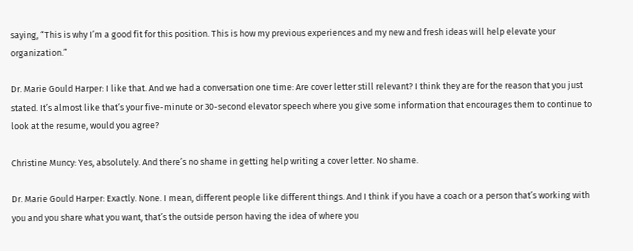saying, “This is why I’m a good fit for this position. This is how my previous experiences and my new and fresh ideas will help elevate your organization.”

Dr. Marie Gould Harper: I like that. And we had a conversation one time: Are cover letter still relevant? I think they are for the reason that you just stated. It’s almost like that’s your five-minute or 30-second elevator speech where you give some information that encourages them to continue to look at the resume, would you agree?

Christine Muncy: Yes, absolutely. And there’s no shame in getting help writing a cover letter. No shame.

Dr. Marie Gould Harper: Exactly. None. I mean, different people like different things. And I think if you have a coach or a person that’s working with you and you share what you want, that’s the outside person having the idea of where you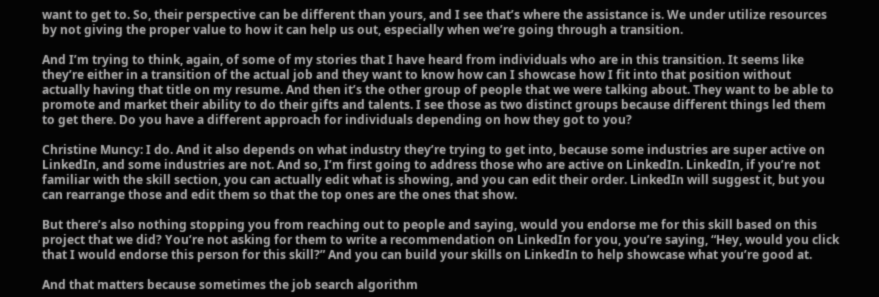want to get to. So, their perspective can be different than yours, and I see that’s where the assistance is. We under utilize resources by not giving the proper value to how it can help us out, especially when we’re going through a transition.

And I’m trying to think, again, of some of my stories that I have heard from individuals who are in this transition. It seems like they’re either in a transition of the actual job and they want to know how can I showcase how I fit into that position without actually having that title on my resume. And then it’s the other group of people that we were talking about. They want to be able to promote and market their ability to do their gifts and talents. I see those as two distinct groups because different things led them to get there. Do you have a different approach for individuals depending on how they got to you?

Christine Muncy: I do. And it also depends on what industry they’re trying to get into, because some industries are super active on LinkedIn, and some industries are not. And so, I’m first going to address those who are active on LinkedIn. LinkedIn, if you’re not familiar with the skill section, you can actually edit what is showing, and you can edit their order. LinkedIn will suggest it, but you can rearrange those and edit them so that the top ones are the ones that show.

But there’s also nothing stopping you from reaching out to people and saying, would you endorse me for this skill based on this project that we did? You’re not asking for them to write a recommendation on LinkedIn for you, you’re saying, “Hey, would you click that I would endorse this person for this skill?” And you can build your skills on LinkedIn to help showcase what you’re good at.

And that matters because sometimes the job search algorithm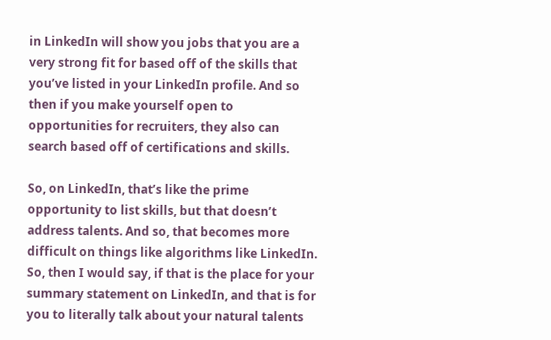in LinkedIn will show you jobs that you are a very strong fit for based off of the skills that you’ve listed in your LinkedIn profile. And so then if you make yourself open to opportunities for recruiters, they also can search based off of certifications and skills.

So, on LinkedIn, that’s like the prime opportunity to list skills, but that doesn’t address talents. And so, that becomes more difficult on things like algorithms like LinkedIn. So, then I would say, if that is the place for your summary statement on LinkedIn, and that is for you to literally talk about your natural talents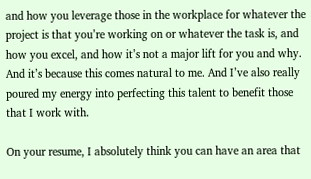and how you leverage those in the workplace for whatever the project is that you’re working on or whatever the task is, and how you excel, and how it’s not a major lift for you and why. And it’s because this comes natural to me. And I’ve also really poured my energy into perfecting this talent to benefit those that I work with.

On your resume, I absolutely think you can have an area that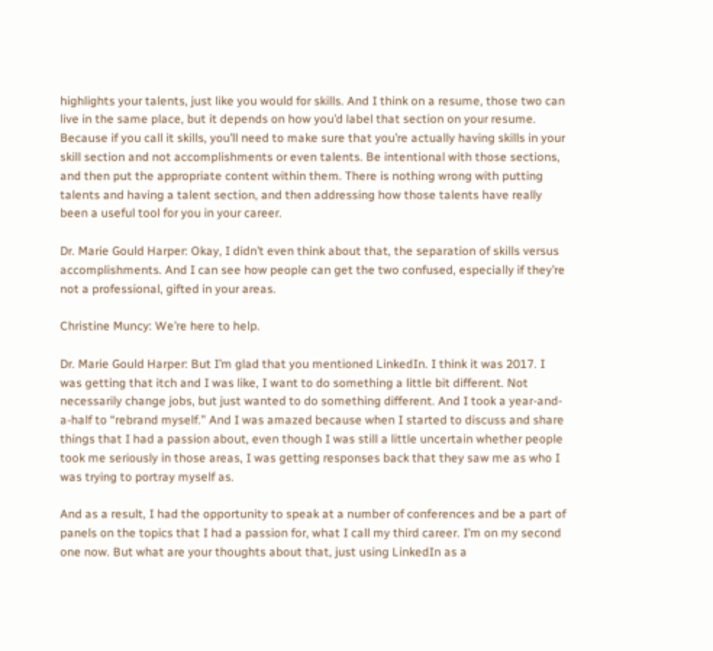highlights your talents, just like you would for skills. And I think on a resume, those two can live in the same place, but it depends on how you’d label that section on your resume. Because if you call it skills, you’ll need to make sure that you’re actually having skills in your skill section and not accomplishments or even talents. Be intentional with those sections, and then put the appropriate content within them. There is nothing wrong with putting talents and having a talent section, and then addressing how those talents have really been a useful tool for you in your career.

Dr. Marie Gould Harper: Okay, I didn’t even think about that, the separation of skills versus accomplishments. And I can see how people can get the two confused, especially if they’re not a professional, gifted in your areas.

Christine Muncy: We’re here to help.

Dr. Marie Gould Harper: But I’m glad that you mentioned LinkedIn. I think it was 2017. I was getting that itch and I was like, I want to do something a little bit different. Not necessarily change jobs, but just wanted to do something different. And I took a year-and-a-half to “rebrand myself.” And I was amazed because when I started to discuss and share things that I had a passion about, even though I was still a little uncertain whether people took me seriously in those areas, I was getting responses back that they saw me as who I was trying to portray myself as.

And as a result, I had the opportunity to speak at a number of conferences and be a part of panels on the topics that I had a passion for, what I call my third career. I’m on my second one now. But what are your thoughts about that, just using LinkedIn as a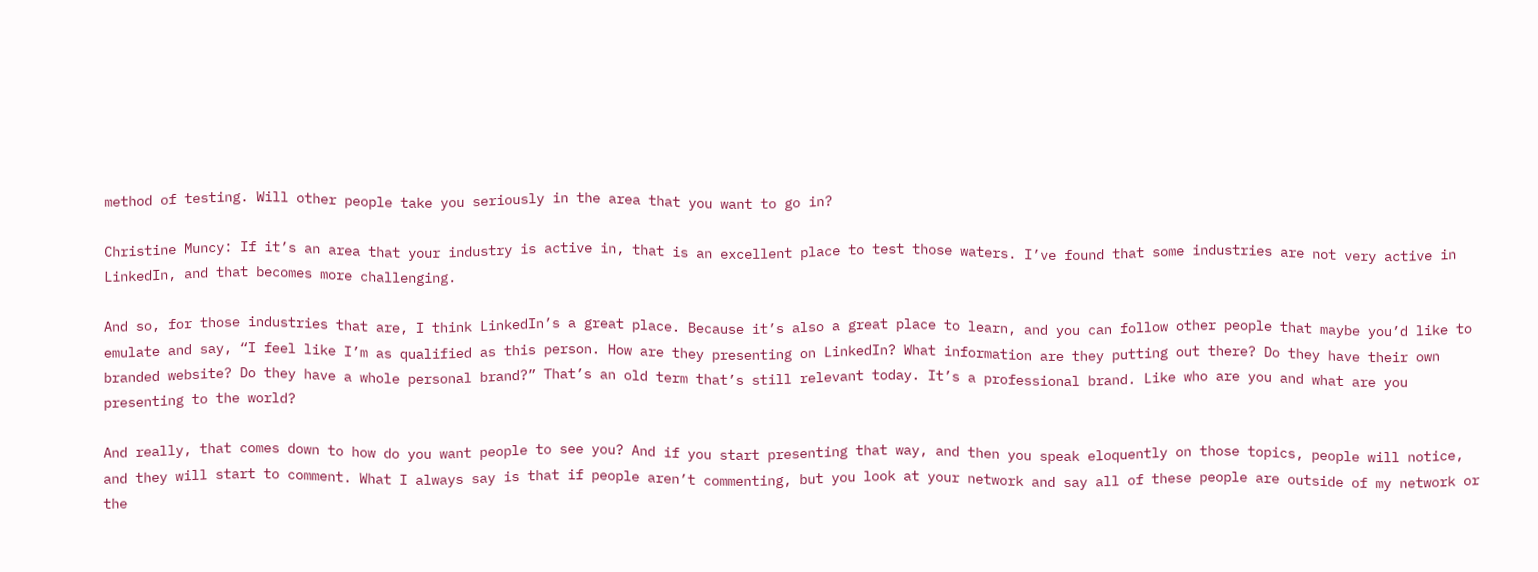method of testing. Will other people take you seriously in the area that you want to go in?

Christine Muncy: If it’s an area that your industry is active in, that is an excellent place to test those waters. I’ve found that some industries are not very active in LinkedIn, and that becomes more challenging.

And so, for those industries that are, I think LinkedIn’s a great place. Because it’s also a great place to learn, and you can follow other people that maybe you’d like to emulate and say, “I feel like I’m as qualified as this person. How are they presenting on LinkedIn? What information are they putting out there? Do they have their own branded website? Do they have a whole personal brand?” That’s an old term that’s still relevant today. It’s a professional brand. Like who are you and what are you presenting to the world?

And really, that comes down to how do you want people to see you? And if you start presenting that way, and then you speak eloquently on those topics, people will notice, and they will start to comment. What I always say is that if people aren’t commenting, but you look at your network and say all of these people are outside of my network or the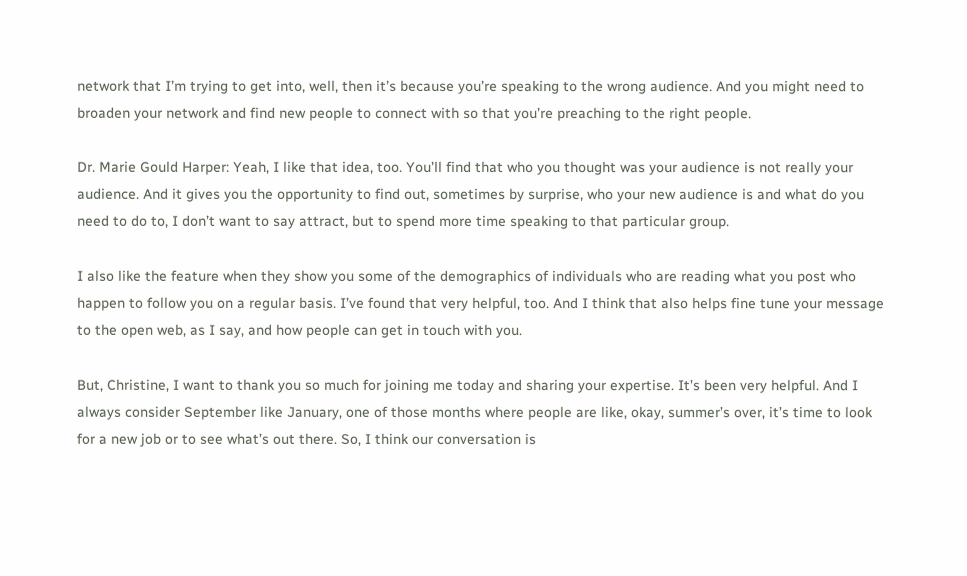network that I’m trying to get into, well, then it’s because you’re speaking to the wrong audience. And you might need to broaden your network and find new people to connect with so that you’re preaching to the right people.

Dr. Marie Gould Harper: Yeah, I like that idea, too. You’ll find that who you thought was your audience is not really your audience. And it gives you the opportunity to find out, sometimes by surprise, who your new audience is and what do you need to do to, I don’t want to say attract, but to spend more time speaking to that particular group.

I also like the feature when they show you some of the demographics of individuals who are reading what you post who happen to follow you on a regular basis. I’ve found that very helpful, too. And I think that also helps fine tune your message to the open web, as I say, and how people can get in touch with you.

But, Christine, I want to thank you so much for joining me today and sharing your expertise. It’s been very helpful. And I always consider September like January, one of those months where people are like, okay, summer’s over, it’s time to look for a new job or to see what’s out there. So, I think our conversation is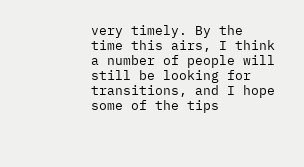very timely. By the time this airs, I think a number of people will still be looking for transitions, and I hope some of the tips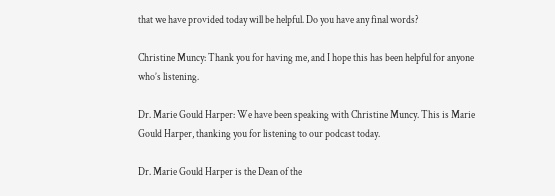that we have provided today will be helpful. Do you have any final words?

Christine Muncy: Thank you for having me, and I hope this has been helpful for anyone who’s listening.

Dr. Marie Gould Harper: We have been speaking with Christine Muncy. This is Marie Gould Harper, thanking you for listening to our podcast today.

Dr. Marie Gould Harper is the Dean of the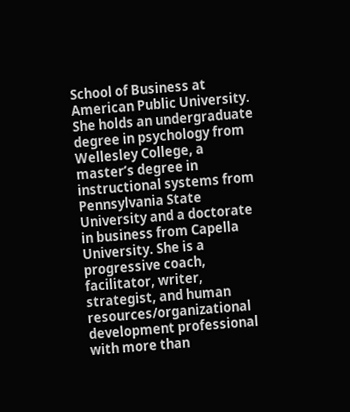School of Business at American Public University. She holds an undergraduate degree in psychology from Wellesley College, a master’s degree in instructional systems from Pennsylvania State University and a doctorate in business from Capella University. She is a progressive coach, facilitator, writer, strategist, and human resources/organizational development professional with more than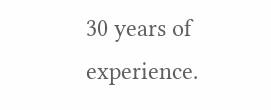30 years of experience.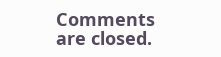Comments are closed.